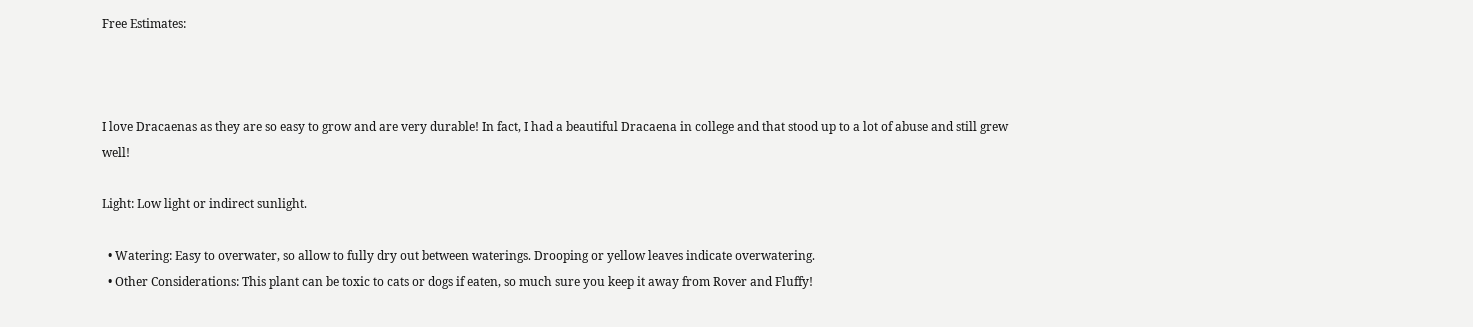Free Estimates:



I love Dracaenas as they are so easy to grow and are very durable! In fact, I had a beautiful Dracaena in college and that stood up to a lot of abuse and still grew well!

Light: Low light or indirect sunlight.

  • Watering: Easy to overwater, so allow to fully dry out between waterings. Drooping or yellow leaves indicate overwatering.
  • Other Considerations: This plant can be toxic to cats or dogs if eaten, so much sure you keep it away from Rover and Fluffy!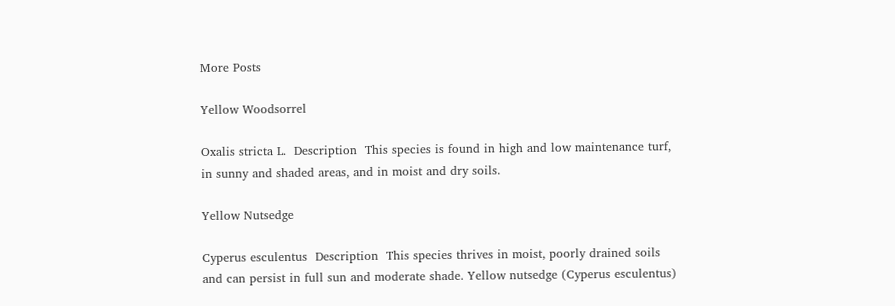More Posts

Yellow Woodsorrel

Oxalis stricta L.  Description  This species is found in high and low maintenance turf, in sunny and shaded areas, and in moist and dry soils.

Yellow Nutsedge

Cyperus esculentus  Description  This species thrives in moist, poorly drained soils and can persist in full sun and moderate shade. Yellow nutsedge (Cyperus esculentus)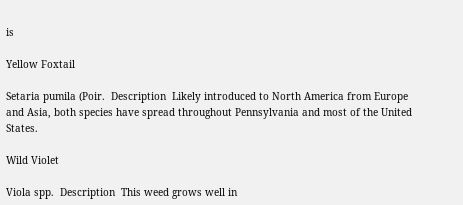is

Yellow Foxtail

Setaria pumila (Poir.  Description  Likely introduced to North America from Europe and Asia, both species have spread throughout Pennsylvania and most of the United States.

Wild Violet

Viola spp.  Description  This weed grows well in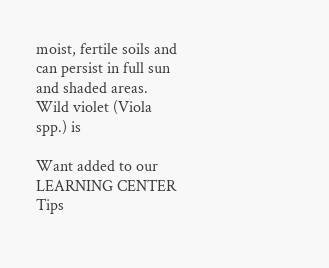moist, fertile soils and can persist in full sun and shaded areas. Wild violet (Viola spp.) is

Want added to our LEARNING CENTER Tips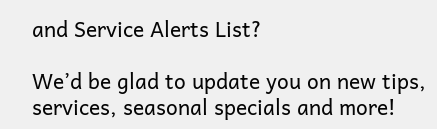and Service Alerts List?

We’d be glad to update you on new tips, services, seasonal specials and more!